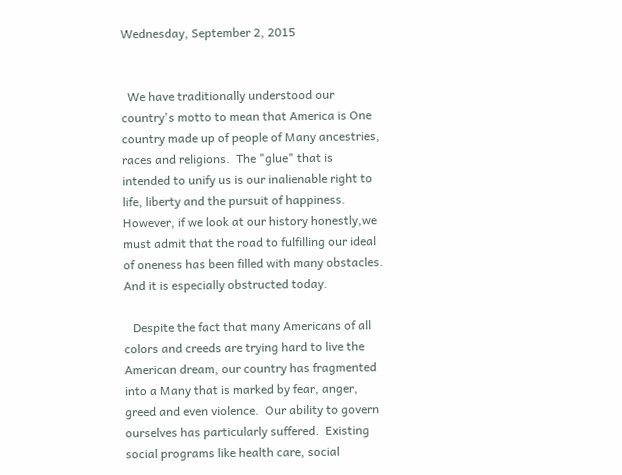Wednesday, September 2, 2015


  We have traditionally understood our country's motto to mean that America is One country made up of people of Many ancestries, races and religions.  The "glue" that is intended to unify us is our inalienable right to life, liberty and the pursuit of happiness.  However, if we look at our history honestly,we must admit that the road to fulfilling our ideal of oneness has been filled with many obstacles.  And it is especially obstructed today.

   Despite the fact that many Americans of all colors and creeds are trying hard to live the American dream, our country has fragmented into a Many that is marked by fear, anger, greed and even violence.  Our ability to govern ourselves has particularly suffered.  Existing social programs like health care, social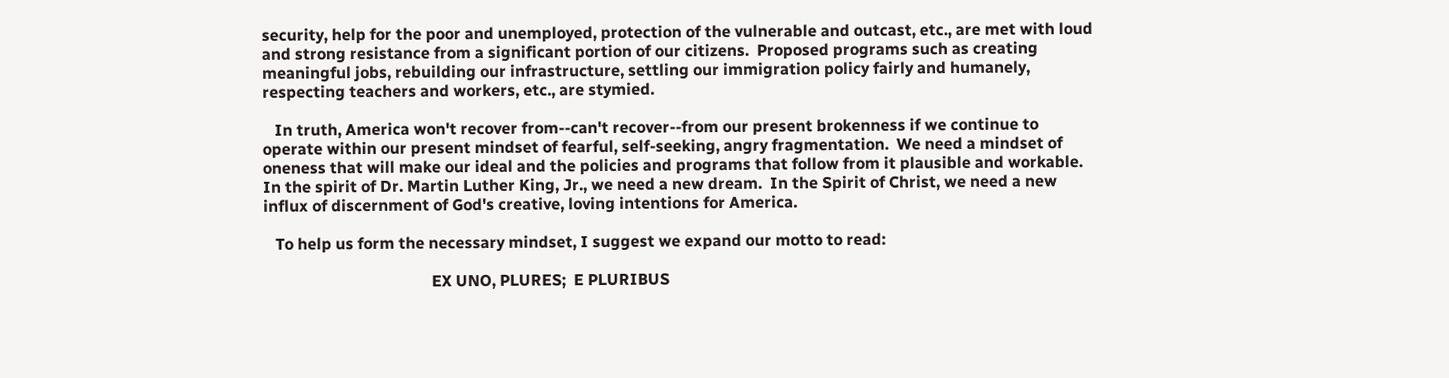security, help for the poor and unemployed, protection of the vulnerable and outcast, etc., are met with loud and strong resistance from a significant portion of our citizens.  Proposed programs such as creating meaningful jobs, rebuilding our infrastructure, settling our immigration policy fairly and humanely, respecting teachers and workers, etc., are stymied.

   In truth, America won't recover from--can't recover--from our present brokenness if we continue to operate within our present mindset of fearful, self-seeking, angry fragmentation.  We need a mindset of oneness that will make our ideal and the policies and programs that follow from it plausible and workable.  In the spirit of Dr. Martin Luther King, Jr., we need a new dream.  In the Spirit of Christ, we need a new influx of discernment of God's creative, loving intentions for America.

   To help us form the necessary mindset, I suggest we expand our motto to read:

                                          EX UNO, PLURES;  E PLURIBUS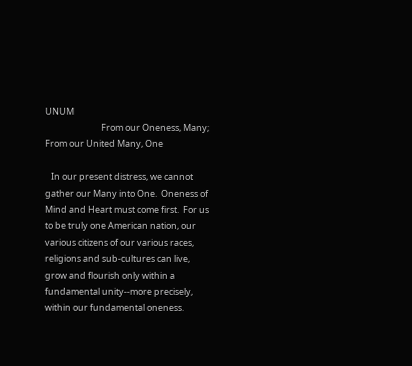UNUM
                            From our Oneness, Many;  From our United Many, One

   In our present distress, we cannot gather our Many into One.  Oneness of Mind and Heart must come first.  For us to be truly one American nation, our various citizens of our various races, religions and sub-cultures can live, grow and flourish only within a fundamental unity--more precisely, within our fundamental oneness.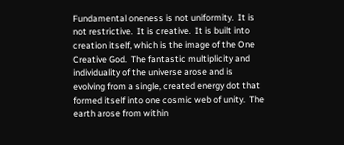Fundamental oneness is not uniformity.  It is not restrictive.  It is creative.  It is built into creation itself, which is the image of the One Creative God.  The fantastic multiplicity and individuality of the universe arose and is evolving from a single, created energy dot that formed itself into one cosmic web of unity.  The earth arose from within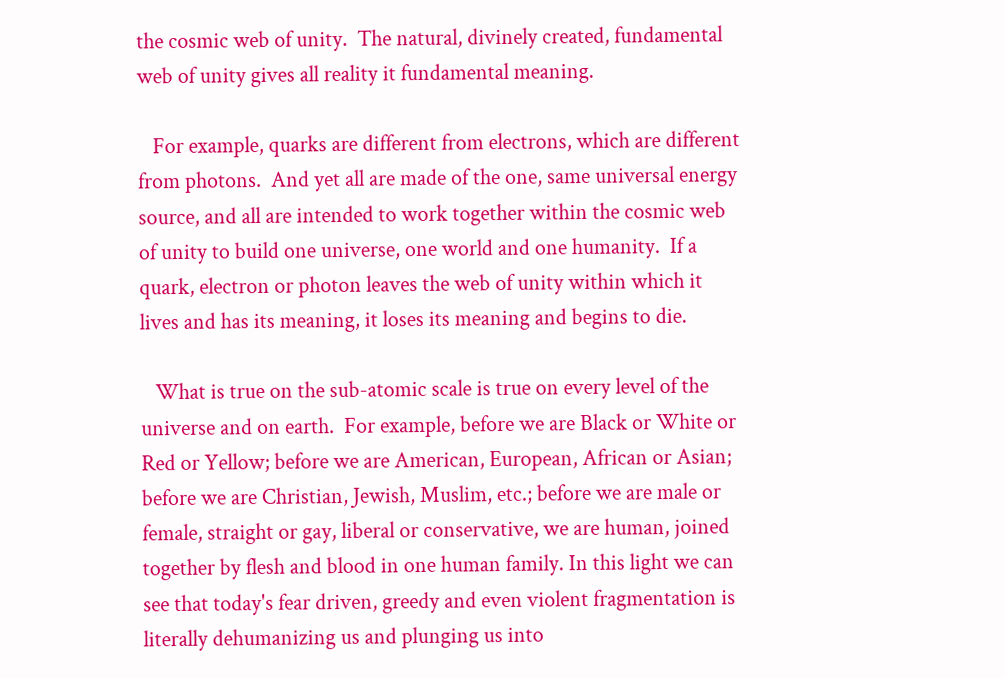the cosmic web of unity.  The natural, divinely created, fundamental web of unity gives all reality it fundamental meaning.

   For example, quarks are different from electrons, which are different from photons.  And yet all are made of the one, same universal energy source, and all are intended to work together within the cosmic web of unity to build one universe, one world and one humanity.  If a quark, electron or photon leaves the web of unity within which it lives and has its meaning, it loses its meaning and begins to die.

   What is true on the sub-atomic scale is true on every level of the universe and on earth.  For example, before we are Black or White or Red or Yellow; before we are American, European, African or Asian; before we are Christian, Jewish, Muslim, etc.; before we are male or female, straight or gay, liberal or conservative, we are human, joined together by flesh and blood in one human family. In this light we can see that today's fear driven, greedy and even violent fragmentation is literally dehumanizing us and plunging us into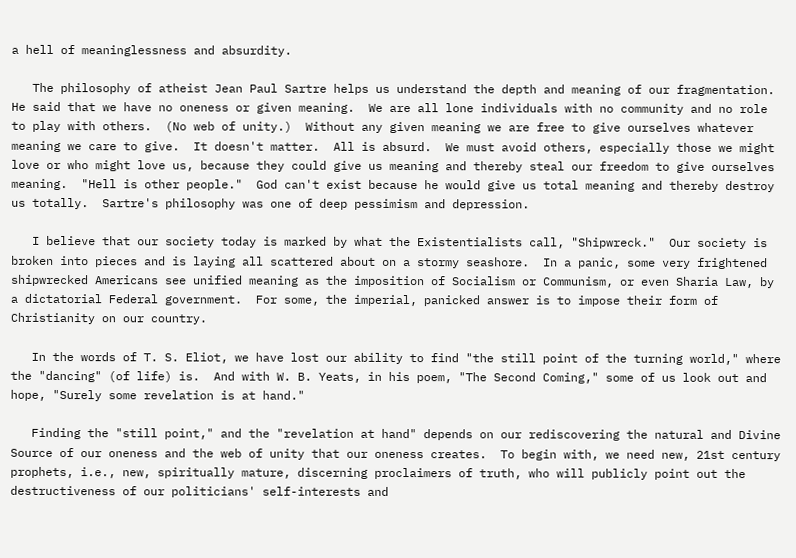a hell of meaninglessness and absurdity.

   The philosophy of atheist Jean Paul Sartre helps us understand the depth and meaning of our fragmentation.  He said that we have no oneness or given meaning.  We are all lone individuals with no community and no role to play with others.  (No web of unity.)  Without any given meaning we are free to give ourselves whatever meaning we care to give.  It doesn't matter.  All is absurd.  We must avoid others, especially those we might love or who might love us, because they could give us meaning and thereby steal our freedom to give ourselves meaning.  "Hell is other people."  God can't exist because he would give us total meaning and thereby destroy us totally.  Sartre's philosophy was one of deep pessimism and depression.

   I believe that our society today is marked by what the Existentialists call, "Shipwreck."  Our society is broken into pieces and is laying all scattered about on a stormy seashore.  In a panic, some very frightened shipwrecked Americans see unified meaning as the imposition of Socialism or Communism, or even Sharia Law, by a dictatorial Federal government.  For some, the imperial, panicked answer is to impose their form of Christianity on our country.

   In the words of T. S. Eliot, we have lost our ability to find "the still point of the turning world," where the "dancing" (of life) is.  And with W. B. Yeats, in his poem, "The Second Coming," some of us look out and hope, "Surely some revelation is at hand."

   Finding the "still point," and the "revelation at hand" depends on our rediscovering the natural and Divine Source of our oneness and the web of unity that our oneness creates.  To begin with, we need new, 21st century prophets, i.e., new, spiritually mature, discerning proclaimers of truth, who will publicly point out the destructiveness of our politicians' self-interests and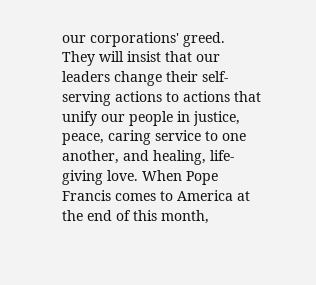our corporations' greed.  They will insist that our leaders change their self-serving actions to actions that unify our people in justice, peace, caring service to one another, and healing, life-giving love. When Pope Francis comes to America at the end of this month,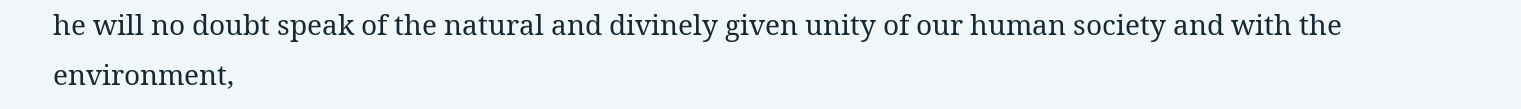he will no doubt speak of the natural and divinely given unity of our human society and with the environment,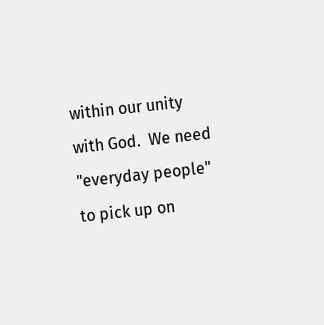within our unity with God.  We need "everyday people" to pick up on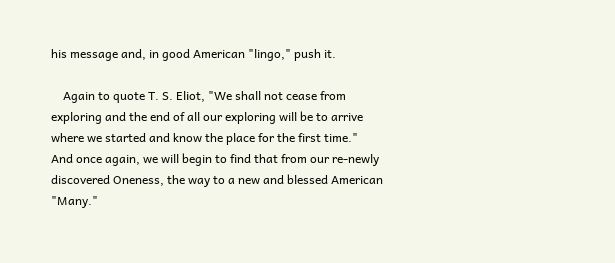his message and, in good American "lingo," push it.

    Again to quote T. S. Eliot, "We shall not cease from exploring and the end of all our exploring will be to arrive where we started and know the place for the first time."  And once again, we will begin to find that from our re-newly discovered Oneness, the way to a new and blessed American "Many."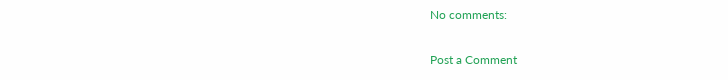No comments:

Post a Comment